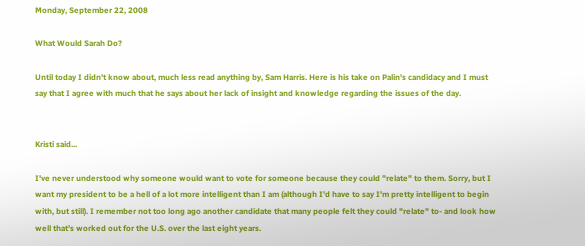Monday, September 22, 2008

What Would Sarah Do?

Until today I didn't know about, much less read anything by, Sam Harris. Here is his take on Palin's candidacy and I must say that I agree with much that he says about her lack of insight and knowledge regarding the issues of the day.


Kristi said...

I've never understood why someone would want to vote for someone because they could "relate" to them. Sorry, but I want my president to be a hell of a lot more intelligent than I am (although I'd have to say I'm pretty intelligent to begin with, but still). I remember not too long ago another candidate that many people felt they could "relate" to- and look how well that’s worked out for the U.S. over the last eight years.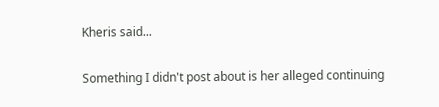Kheris said...

Something I didn't post about is her alleged continuing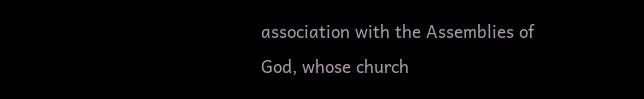association with the Assemblies of God, whose church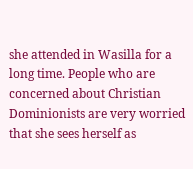she attended in Wasilla for a long time. People who are concerned about Christian Dominionists are very worried that she sees herself as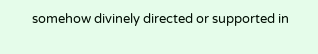somehow divinely directed or supported in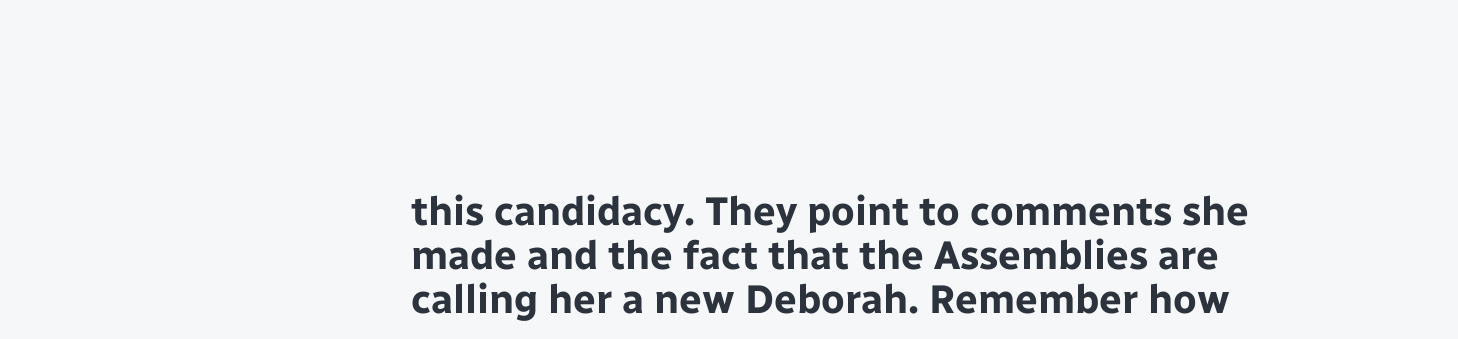this candidacy. They point to comments she made and the fact that the Assemblies are calling her a new Deborah. Remember how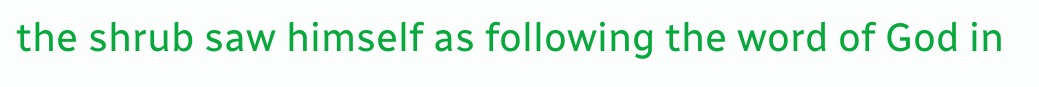the shrub saw himself as following the word of God in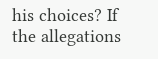his choices? If the allegations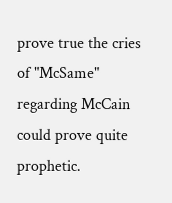prove true the cries of "McSame" regarding McCain could prove quite prophetic.